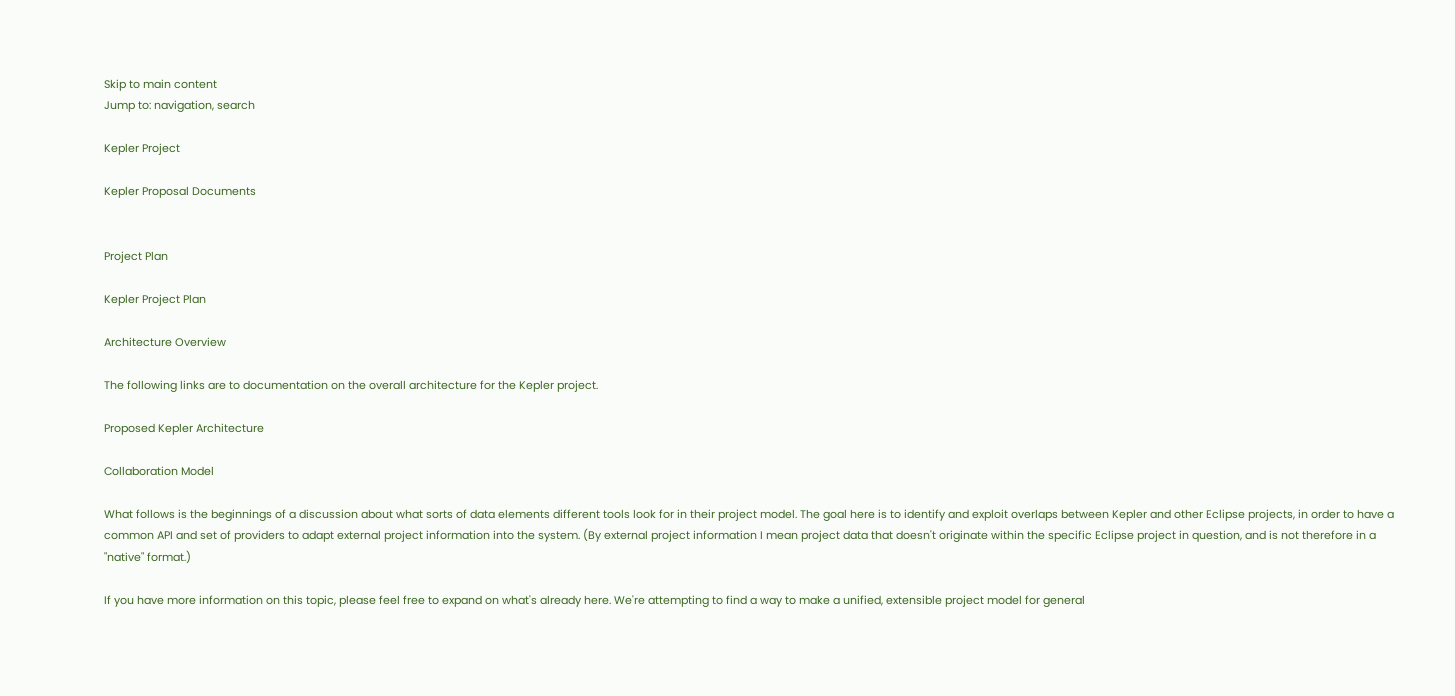Skip to main content
Jump to: navigation, search

Kepler Project

Kepler Proposal Documents


Project Plan

Kepler Project Plan

Architecture Overview

The following links are to documentation on the overall architecture for the Kepler project.

Proposed Kepler Architecture

Collaboration Model

What follows is the beginnings of a discussion about what sorts of data elements different tools look for in their project model. The goal here is to identify and exploit overlaps between Kepler and other Eclipse projects, in order to have a common API and set of providers to adapt external project information into the system. (By external project information I mean project data that doesn't originate within the specific Eclipse project in question, and is not therefore in a "native" format.)

If you have more information on this topic, please feel free to expand on what's already here. We're attempting to find a way to make a unified, extensible project model for general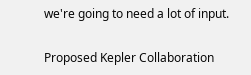we're going to need a lot of input.

Proposed Kepler Collaboration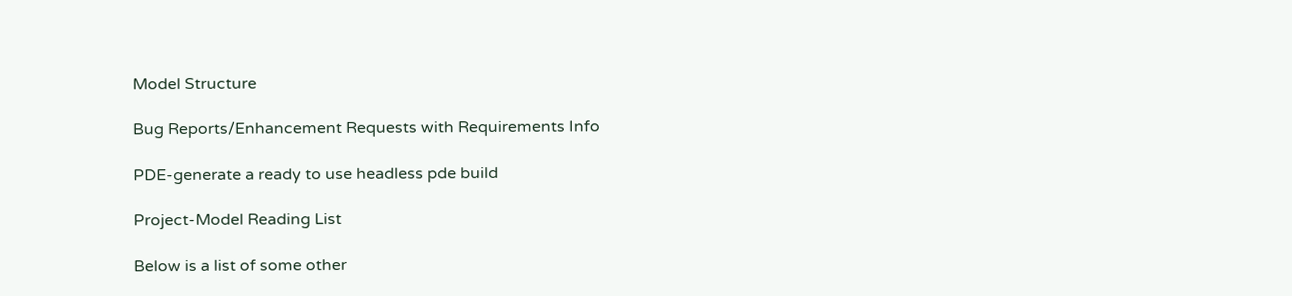Model Structure

Bug Reports/Enhancement Requests with Requirements Info

PDE-generate a ready to use headless pde build

Project-Model Reading List

Below is a list of some other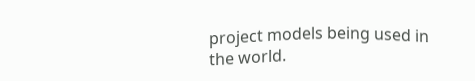project models being used in the world.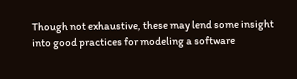Though not exhaustive, these may lend some insight into good practices for modeling a software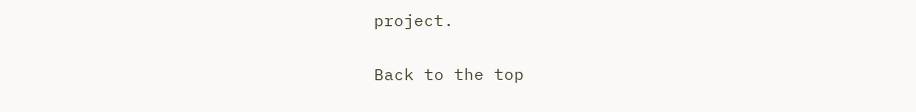project.

Back to the top